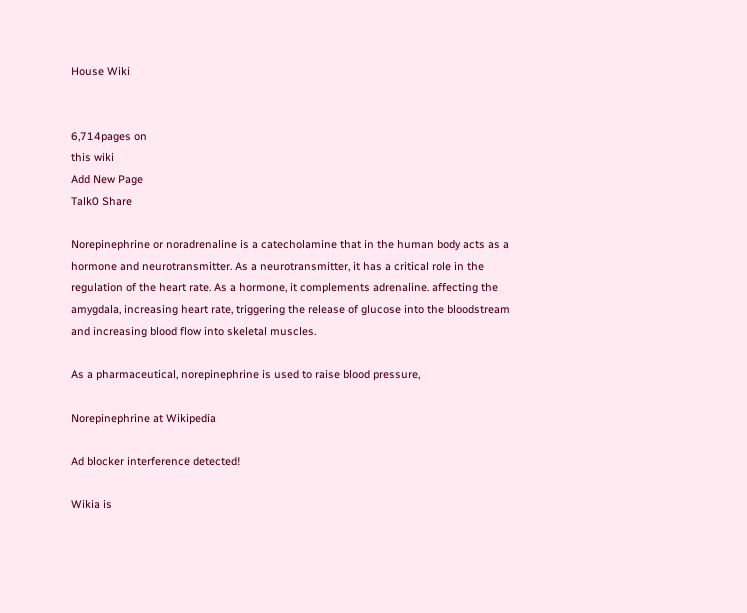House Wiki


6,714pages on
this wiki
Add New Page
Talk0 Share

Norepinephrine or noradrenaline is a catecholamine that in the human body acts as a hormone and neurotransmitter. As a neurotransmitter, it has a critical role in the regulation of the heart rate. As a hormone, it complements adrenaline. affecting the amygdala, increasing heart rate, triggering the release of glucose into the bloodstream and increasing blood flow into skeletal muscles.

As a pharmaceutical, norepinephrine is used to raise blood pressure,

Norepinephrine at Wikipedia

Ad blocker interference detected!

Wikia is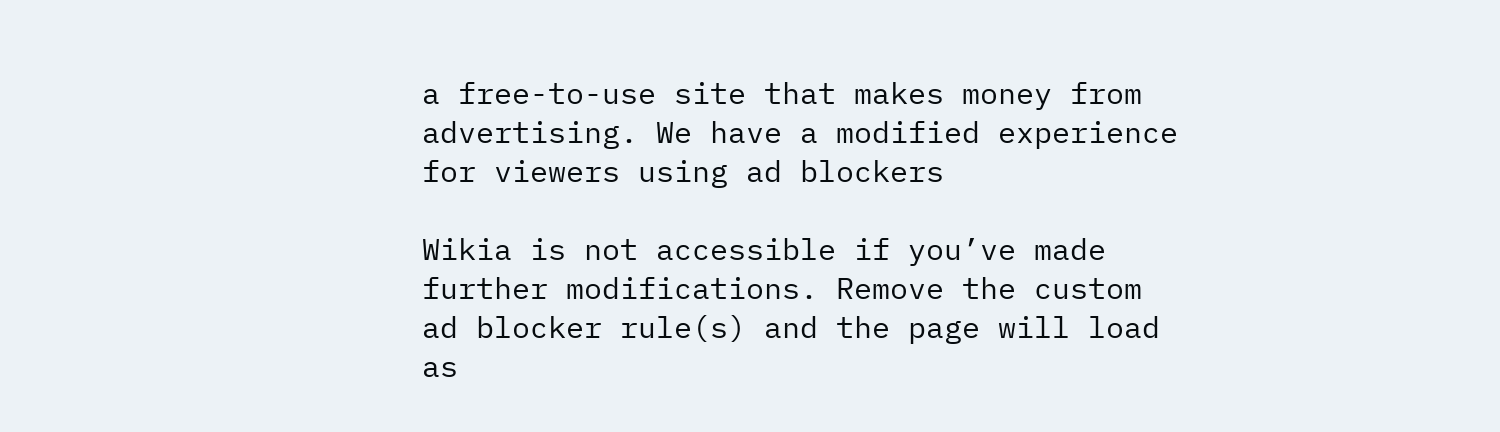a free-to-use site that makes money from advertising. We have a modified experience for viewers using ad blockers

Wikia is not accessible if you’ve made further modifications. Remove the custom ad blocker rule(s) and the page will load as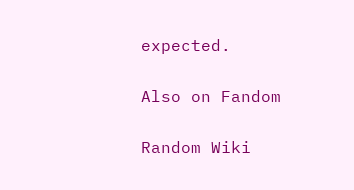expected.

Also on Fandom

Random Wiki